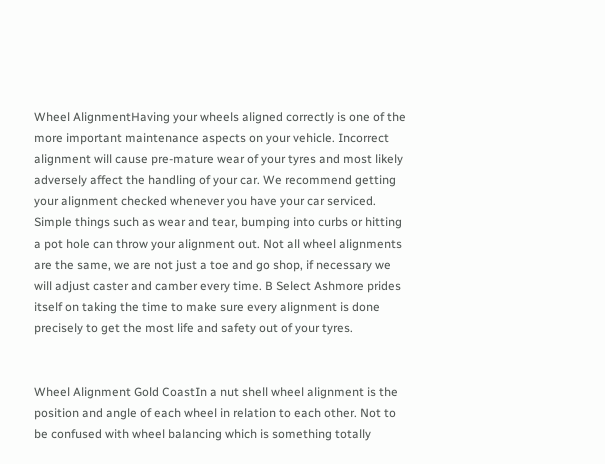Wheel AlignmentHaving your wheels aligned correctly is one of the more important maintenance aspects on your vehicle. Incorrect alignment will cause pre-mature wear of your tyres and most likely adversely affect the handling of your car. We recommend getting your alignment checked whenever you have your car serviced. Simple things such as wear and tear, bumping into curbs or hitting a pot hole can throw your alignment out. Not all wheel alignments are the same, we are not just a toe and go shop, if necessary we will adjust caster and camber every time. B Select Ashmore prides itself on taking the time to make sure every alignment is done precisely to get the most life and safety out of your tyres.


Wheel Alignment Gold CoastIn a nut shell wheel alignment is the position and angle of each wheel in relation to each other. Not to be confused with wheel balancing which is something totally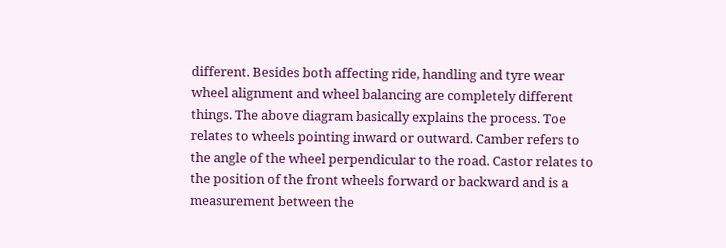different. Besides both affecting ride, handling and tyre wear wheel alignment and wheel balancing are completely different things. The above diagram basically explains the process. Toe relates to wheels pointing inward or outward. Camber refers to the angle of the wheel perpendicular to the road. Castor relates to the position of the front wheels forward or backward and is a measurement between the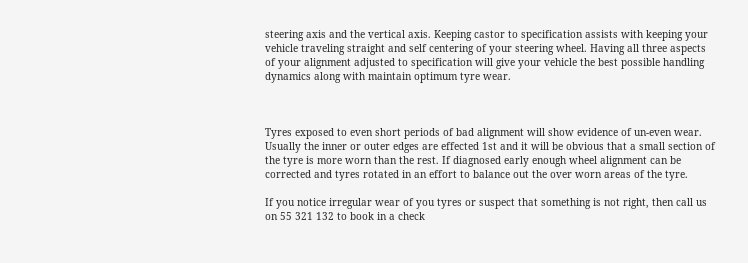steering axis and the vertical axis. Keeping castor to specification assists with keeping your vehicle traveling straight and self centering of your steering wheel. Having all three aspects of your alignment adjusted to specification will give your vehicle the best possible handling dynamics along with maintain optimum tyre wear.



Tyres exposed to even short periods of bad alignment will show evidence of un-even wear. Usually the inner or outer edges are effected 1st and it will be obvious that a small section of the tyre is more worn than the rest. If diagnosed early enough wheel alignment can be corrected and tyres rotated in an effort to balance out the over worn areas of the tyre.

If you notice irregular wear of you tyres or suspect that something is not right, then call us on 55 321 132 to book in a check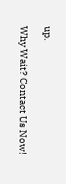up.

Why Wait? Contact Us Now!